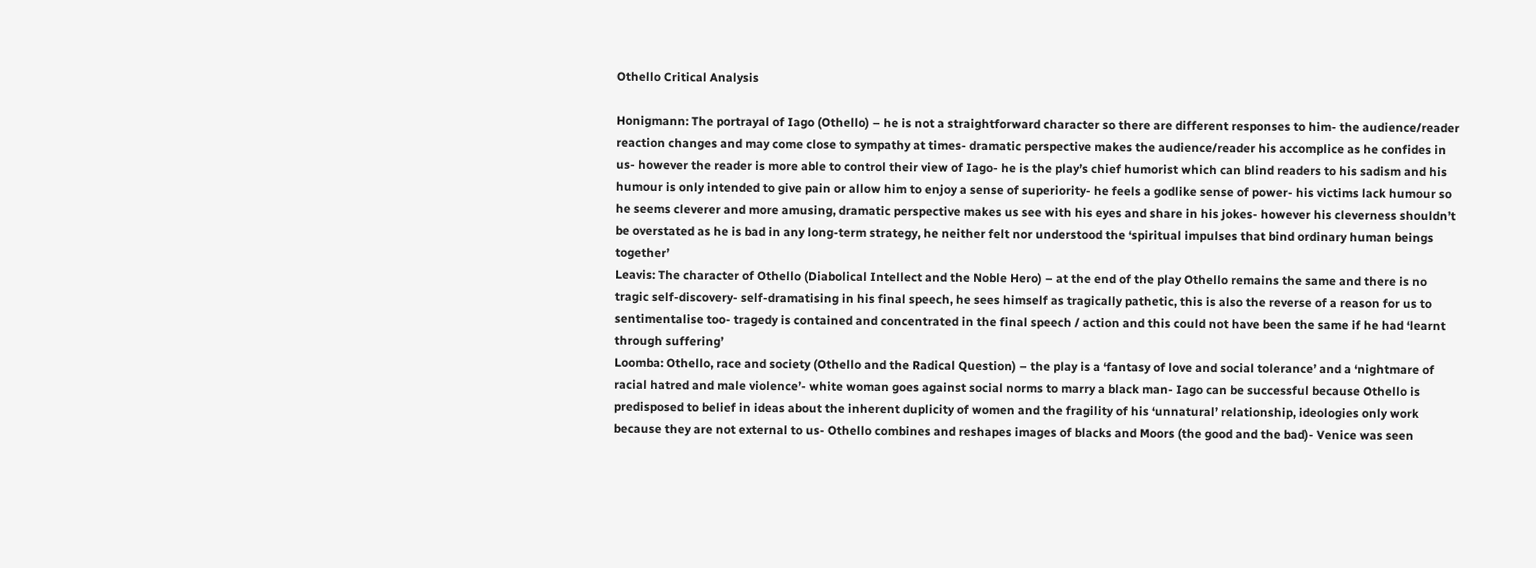Othello Critical Analysis

Honigmann: The portrayal of Iago (Othello) – he is not a straightforward character so there are different responses to him- the audience/reader reaction changes and may come close to sympathy at times- dramatic perspective makes the audience/reader his accomplice as he confides in us- however the reader is more able to control their view of Iago- he is the play’s chief humorist which can blind readers to his sadism and his humour is only intended to give pain or allow him to enjoy a sense of superiority- he feels a godlike sense of power- his victims lack humour so he seems cleverer and more amusing, dramatic perspective makes us see with his eyes and share in his jokes- however his cleverness shouldn’t be overstated as he is bad in any long-term strategy, he neither felt nor understood the ‘spiritual impulses that bind ordinary human beings together’
Leavis: The character of Othello (Diabolical Intellect and the Noble Hero) – at the end of the play Othello remains the same and there is no tragic self-discovery- self-dramatising in his final speech, he sees himself as tragically pathetic, this is also the reverse of a reason for us to sentimentalise too- tragedy is contained and concentrated in the final speech / action and this could not have been the same if he had ‘learnt through suffering’
Loomba: Othello, race and society (Othello and the Radical Question) – the play is a ‘fantasy of love and social tolerance’ and a ‘nightmare of racial hatred and male violence’- white woman goes against social norms to marry a black man- Iago can be successful because Othello is predisposed to belief in ideas about the inherent duplicity of women and the fragility of his ‘unnatural’ relationship, ideologies only work because they are not external to us- Othello combines and reshapes images of blacks and Moors (the good and the bad)- Venice was seen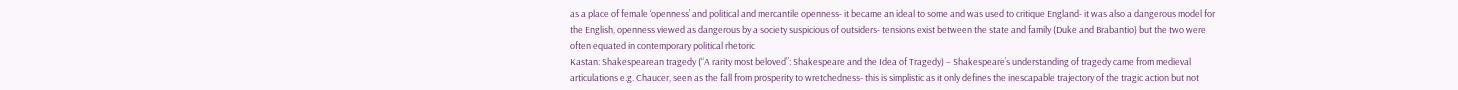as a place of female ‘openness’ and political and mercantile openness- it became an ideal to some and was used to critique England- it was also a dangerous model for the English, openness viewed as dangerous by a society suspicious of outsiders- tensions exist between the state and family (Duke and Brabantio) but the two were often equated in contemporary political rhetoric
Kastan: Shakespearean tragedy (“A rarity most beloved”: Shakespeare and the Idea of Tragedy) – Shakespeare’s understanding of tragedy came from medieval articulations e.g. Chaucer, seen as the fall from prosperity to wretchedness- this is simplistic as it only defines the inescapable trajectory of the tragic action but not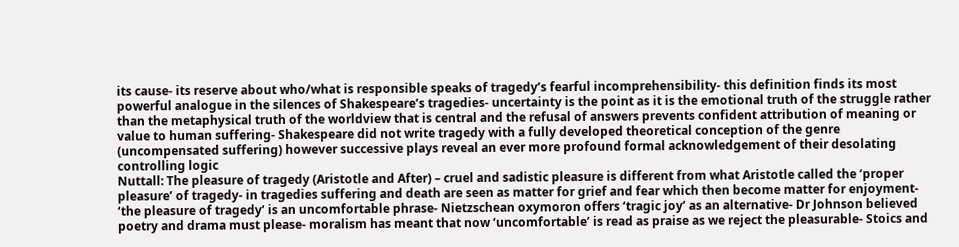its cause- its reserve about who/what is responsible speaks of tragedy’s fearful incomprehensibility- this definition finds its most powerful analogue in the silences of Shakespeare’s tragedies- uncertainty is the point as it is the emotional truth of the struggle rather than the metaphysical truth of the worldview that is central and the refusal of answers prevents confident attribution of meaning or value to human suffering- Shakespeare did not write tragedy with a fully developed theoretical conception of the genre (uncompensated suffering) however successive plays reveal an ever more profound formal acknowledgement of their desolating controlling logic
Nuttall: The pleasure of tragedy (Aristotle and After) – cruel and sadistic pleasure is different from what Aristotle called the ‘proper pleasure’ of tragedy- in tragedies suffering and death are seen as matter for grief and fear which then become matter for enjoyment- ‘the pleasure of tragedy’ is an uncomfortable phrase- Nietzschean oxymoron offers ‘tragic joy’ as an alternative- Dr Johnson believed poetry and drama must please- moralism has meant that now ‘uncomfortable’ is read as praise as we reject the pleasurable- Stoics and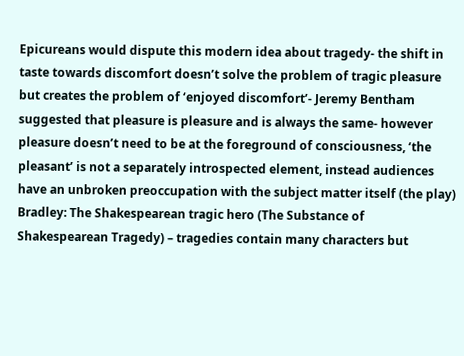Epicureans would dispute this modern idea about tragedy- the shift in taste towards discomfort doesn’t solve the problem of tragic pleasure but creates the problem of ‘enjoyed discomfort’- Jeremy Bentham suggested that pleasure is pleasure and is always the same- however pleasure doesn’t need to be at the foreground of consciousness, ‘the pleasant’ is not a separately introspected element, instead audiences have an unbroken preoccupation with the subject matter itself (the play)
Bradley: The Shakespearean tragic hero (The Substance of Shakespearean Tragedy) – tragedies contain many characters but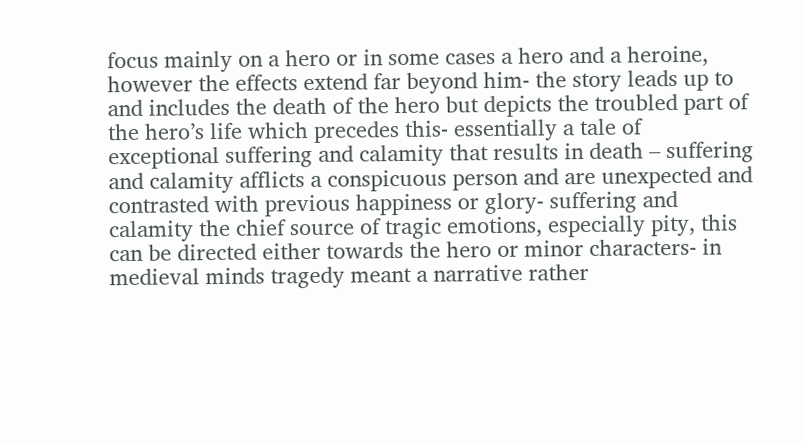focus mainly on a hero or in some cases a hero and a heroine, however the effects extend far beyond him- the story leads up to and includes the death of the hero but depicts the troubled part of the hero’s life which precedes this- essentially a tale of exceptional suffering and calamity that results in death – suffering and calamity afflicts a conspicuous person and are unexpected and contrasted with previous happiness or glory- suffering and calamity the chief source of tragic emotions, especially pity, this can be directed either towards the hero or minor characters- in medieval minds tragedy meant a narrative rather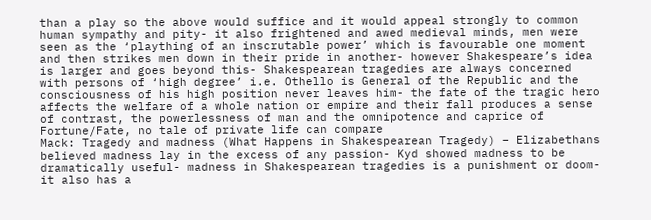than a play so the above would suffice and it would appeal strongly to common human sympathy and pity- it also frightened and awed medieval minds, men were seen as the ‘plaything of an inscrutable power’ which is favourable one moment and then strikes men down in their pride in another- however Shakespeare’s idea is larger and goes beyond this- Shakespearean tragedies are always concerned with persons of ‘high degree’ i.e. Othello is General of the Republic and the consciousness of his high position never leaves him- the fate of the tragic hero affects the welfare of a whole nation or empire and their fall produces a sense of contrast, the powerlessness of man and the omnipotence and caprice of Fortune/Fate, no tale of private life can compare
Mack: Tragedy and madness (What Happens in Shakespearean Tragedy) – Elizabethans believed madness lay in the excess of any passion- Kyd showed madness to be dramatically useful- madness in Shakespearean tragedies is a punishment or doom- it also has a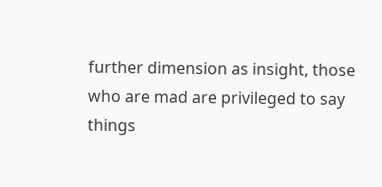further dimension as insight, those who are mad are privileged to say things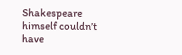Shakespeare himself couldn’t have